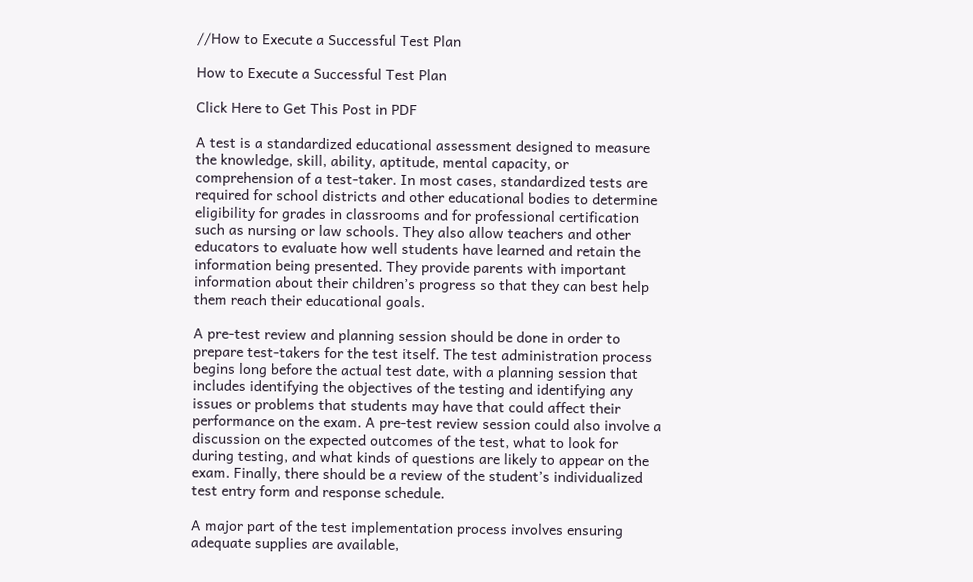//How to Execute a Successful Test Plan

How to Execute a Successful Test Plan

Click Here to Get This Post in PDF

A test is a standardized educational assessment designed to measure the knowledge, skill, ability, aptitude, mental capacity, or comprehension of a test-taker. In most cases, standardized tests are required for school districts and other educational bodies to determine eligibility for grades in classrooms and for professional certification such as nursing or law schools. They also allow teachers and other educators to evaluate how well students have learned and retain the information being presented. They provide parents with important information about their children’s progress so that they can best help them reach their educational goals.

A pre-test review and planning session should be done in order to prepare test-takers for the test itself. The test administration process begins long before the actual test date, with a planning session that includes identifying the objectives of the testing and identifying any issues or problems that students may have that could affect their performance on the exam. A pre-test review session could also involve a discussion on the expected outcomes of the test, what to look for during testing, and what kinds of questions are likely to appear on the exam. Finally, there should be a review of the student’s individualized test entry form and response schedule.

A major part of the test implementation process involves ensuring adequate supplies are available,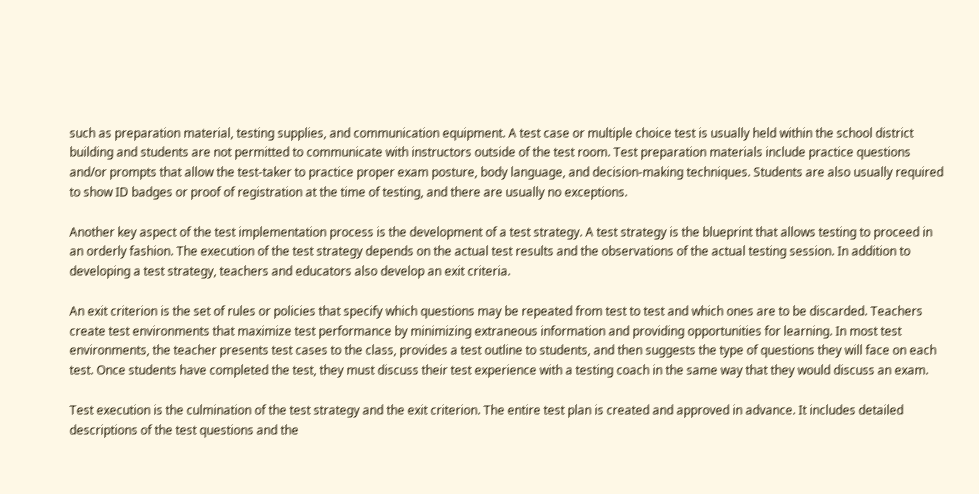such as preparation material, testing supplies, and communication equipment. A test case or multiple choice test is usually held within the school district building and students are not permitted to communicate with instructors outside of the test room. Test preparation materials include practice questions and/or prompts that allow the test-taker to practice proper exam posture, body language, and decision-making techniques. Students are also usually required to show ID badges or proof of registration at the time of testing, and there are usually no exceptions.

Another key aspect of the test implementation process is the development of a test strategy. A test strategy is the blueprint that allows testing to proceed in an orderly fashion. The execution of the test strategy depends on the actual test results and the observations of the actual testing session. In addition to developing a test strategy, teachers and educators also develop an exit criteria.

An exit criterion is the set of rules or policies that specify which questions may be repeated from test to test and which ones are to be discarded. Teachers create test environments that maximize test performance by minimizing extraneous information and providing opportunities for learning. In most test environments, the teacher presents test cases to the class, provides a test outline to students, and then suggests the type of questions they will face on each test. Once students have completed the test, they must discuss their test experience with a testing coach in the same way that they would discuss an exam.

Test execution is the culmination of the test strategy and the exit criterion. The entire test plan is created and approved in advance. It includes detailed descriptions of the test questions and the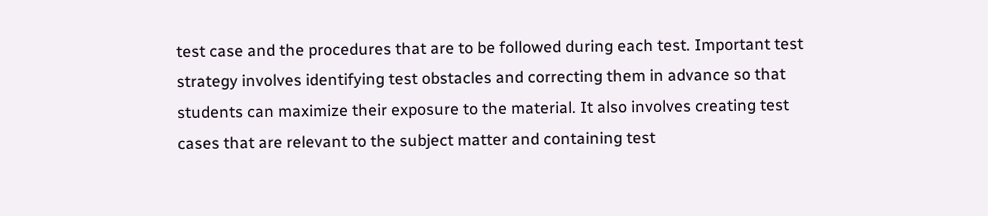test case and the procedures that are to be followed during each test. Important test strategy involves identifying test obstacles and correcting them in advance so that students can maximize their exposure to the material. It also involves creating test cases that are relevant to the subject matter and containing test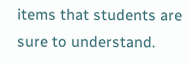items that students are sure to understand.